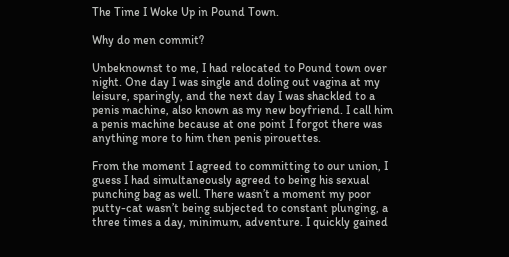The Time I Woke Up in Pound Town.

Why do men commit?

Unbeknownst to me, I had relocated to Pound town over night. One day I was single and doling out vagina at my leisure, sparingly, and the next day I was shackled to a penis machine, also known as my new boyfriend. I call him a penis machine because at one point I forgot there was anything more to him then penis pirouettes.

From the moment I agreed to committing to our union, I guess I had simultaneously agreed to being his sexual punching bag as well. There wasn’t a moment my poor putty-cat wasn’t being subjected to constant plunging, a three times a day, minimum, adventure. I quickly gained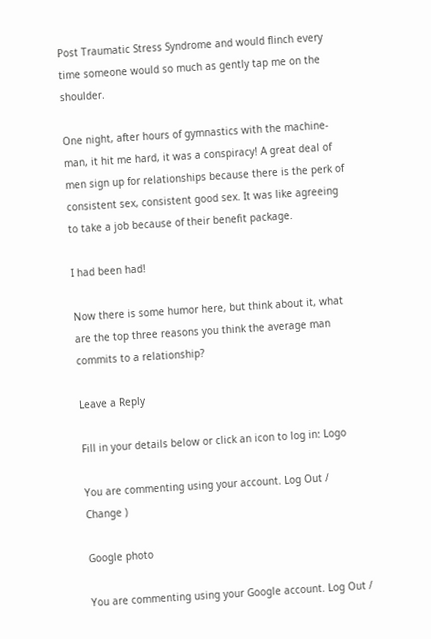Post Traumatic Stress Syndrome and would flinch every time someone would so much as gently tap me on the shoulder.

One night, after hours of gymnastics with the machine-man, it hit me hard, it was a conspiracy! A great deal of men sign up for relationships because there is the perk of consistent sex, consistent good sex. It was like agreeing to take a job because of their benefit package.

I had been had!

Now there is some humor here, but think about it, what are the top three reasons you think the average man commits to a relationship?

Leave a Reply

Fill in your details below or click an icon to log in: Logo

You are commenting using your account. Log Out /  Change )

Google photo

You are commenting using your Google account. Log Out /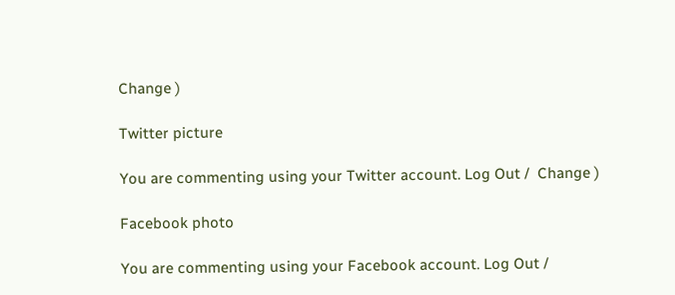Change )

Twitter picture

You are commenting using your Twitter account. Log Out /  Change )

Facebook photo

You are commenting using your Facebook account. Log Out /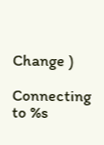Change )

Connecting to %s